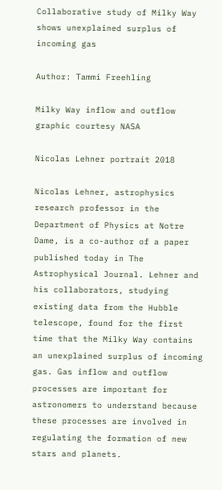Collaborative study of Milky Way shows unexplained surplus of incoming gas

Author: Tammi Freehling

Milky Way inflow and outflow graphic courtesy NASA

Nicolas Lehner portrait 2018

Nicolas Lehner, astrophysics research professor in the Department of Physics at Notre Dame, is a co-author of a paper published today in The Astrophysical Journal. Lehner and his collaborators, studying existing data from the Hubble telescope, found for the first time that the Milky Way contains an unexplained surplus of incoming gas. Gas inflow and outflow processes are important for astronomers to understand because these processes are involved in regulating the formation of new stars and planets.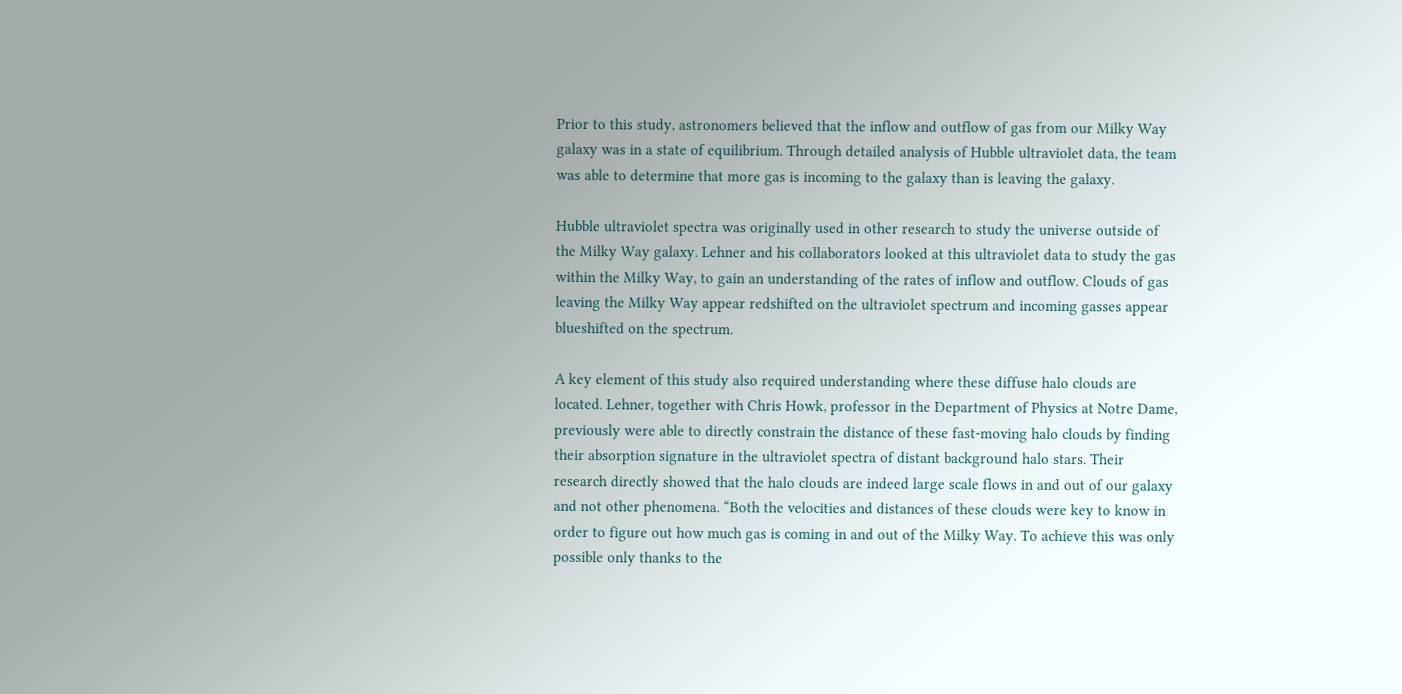Prior to this study, astronomers believed that the inflow and outflow of gas from our Milky Way galaxy was in a state of equilibrium. Through detailed analysis of Hubble ultraviolet data, the team was able to determine that more gas is incoming to the galaxy than is leaving the galaxy.

Hubble ultraviolet spectra was originally used in other research to study the universe outside of the Milky Way galaxy. Lehner and his collaborators looked at this ultraviolet data to study the gas within the Milky Way, to gain an understanding of the rates of inflow and outflow. Clouds of gas leaving the Milky Way appear redshifted on the ultraviolet spectrum and incoming gasses appear blueshifted on the spectrum.

A key element of this study also required understanding where these diffuse halo clouds are located. Lehner, together with Chris Howk, professor in the Department of Physics at Notre Dame, previously were able to directly constrain the distance of these fast-moving halo clouds by finding their absorption signature in the ultraviolet spectra of distant background halo stars. Their research directly showed that the halo clouds are indeed large scale flows in and out of our galaxy and not other phenomena. “Both the velocities and distances of these clouds were key to know in order to figure out how much gas is coming in and out of the Milky Way. To achieve this was only possible only thanks to the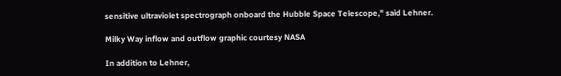sensitive ultraviolet spectrograph onboard the Hubble Space Telescope," said Lehner.

Milky Way inflow and outflow graphic courtesy NASA

In addition to Lehner,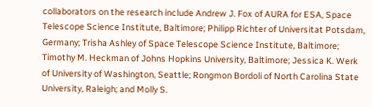collaborators on the research include Andrew J. Fox of AURA for ESA, Space Telescope Science Institute, Baltimore; Philipp Richter of Universitat Potsdam, Germany; Trisha Ashley of Space Telescope Science Institute, Baltimore; Timothy M. Heckman of Johns Hopkins University, Baltimore; Jessica K. Werk of University of Washington, Seattle; Rongmon Bordoli of North Carolina State University, Raleigh; and Molly S.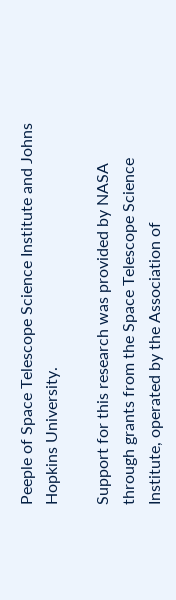Peeple of Space Telescope Science Institute and Johns Hopkins University.

Support for this research was provided by NASA through grants from the Space Telescope Science Institute, operated by the Association of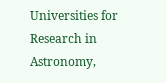Universities for Research in Astronomy,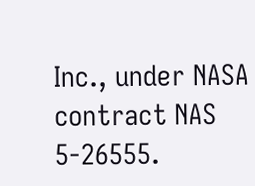Inc., under NASA contract NAS 5-26555.